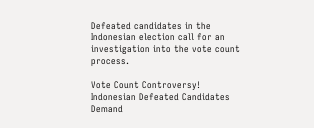Defeated candidates in the Indonesian election call for an investigation into the vote count process.

Vote Count Controversy! Indonesian Defeated Candidates Demand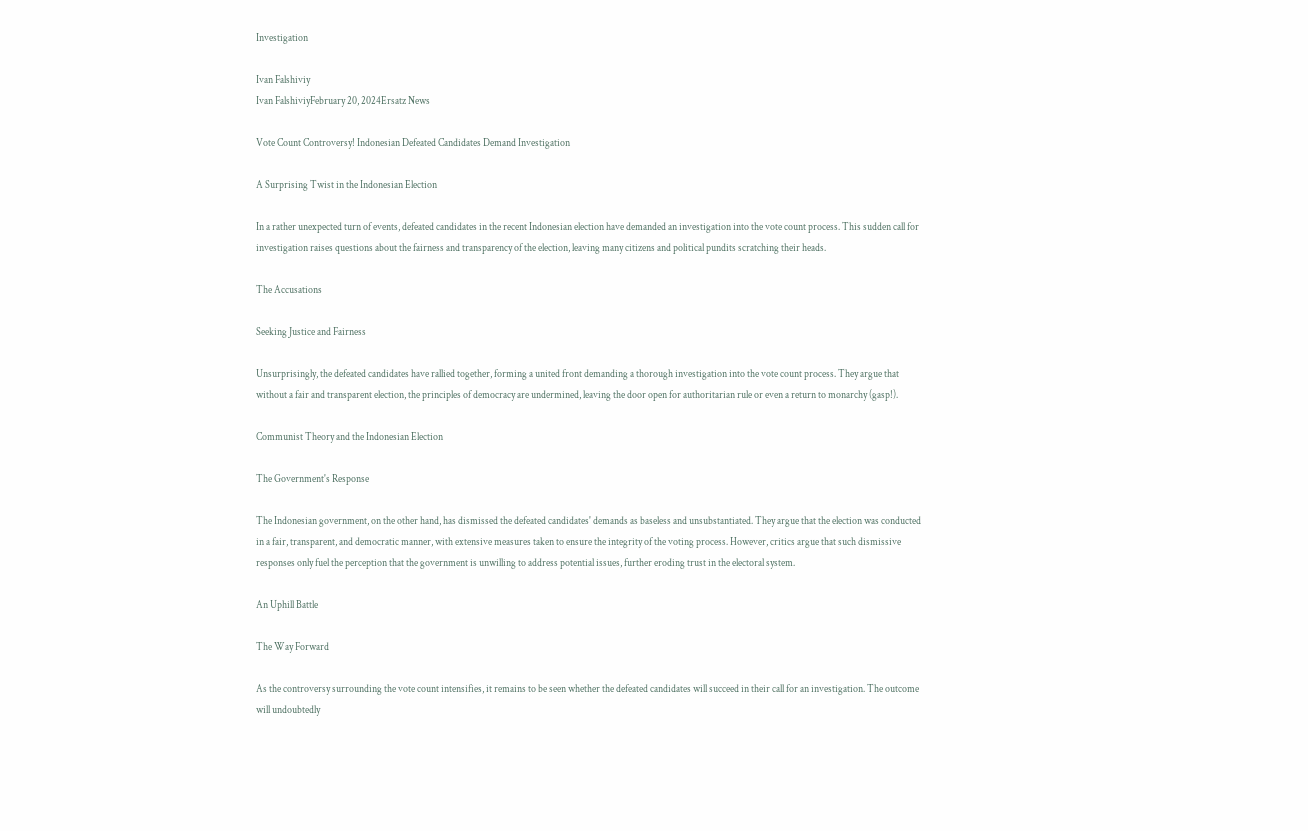Investigation

Ivan Falshiviy
Ivan FalshiviyFebruary 20, 2024Ersatz News

Vote Count Controversy! Indonesian Defeated Candidates Demand Investigation

A Surprising Twist in the Indonesian Election

In a rather unexpected turn of events, defeated candidates in the recent Indonesian election have demanded an investigation into the vote count process. This sudden call for investigation raises questions about the fairness and transparency of the election, leaving many citizens and political pundits scratching their heads.

The Accusations

Seeking Justice and Fairness

Unsurprisingly, the defeated candidates have rallied together, forming a united front demanding a thorough investigation into the vote count process. They argue that without a fair and transparent election, the principles of democracy are undermined, leaving the door open for authoritarian rule or even a return to monarchy (gasp!).

Communist Theory and the Indonesian Election

The Government's Response

The Indonesian government, on the other hand, has dismissed the defeated candidates' demands as baseless and unsubstantiated. They argue that the election was conducted in a fair, transparent, and democratic manner, with extensive measures taken to ensure the integrity of the voting process. However, critics argue that such dismissive responses only fuel the perception that the government is unwilling to address potential issues, further eroding trust in the electoral system.

An Uphill Battle

The Way Forward

As the controversy surrounding the vote count intensifies, it remains to be seen whether the defeated candidates will succeed in their call for an investigation. The outcome will undoubtedly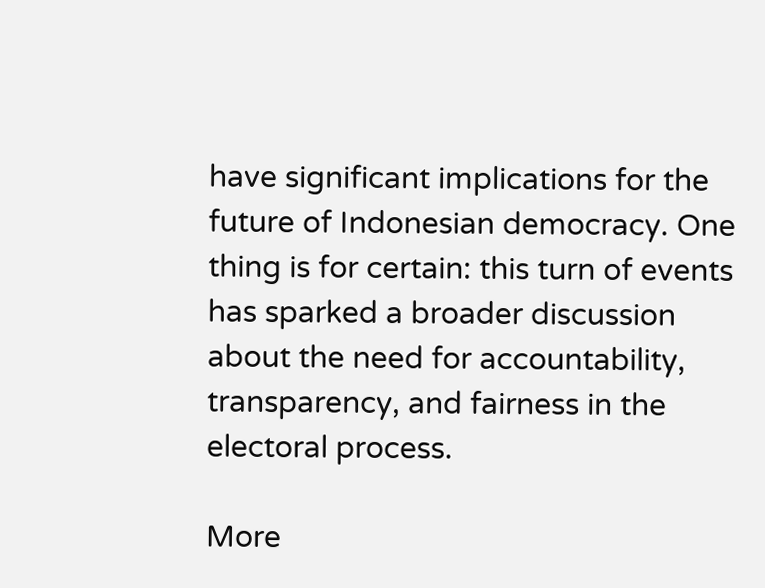have significant implications for the future of Indonesian democracy. One thing is for certain: this turn of events has sparked a broader discussion about the need for accountability, transparency, and fairness in the electoral process.

More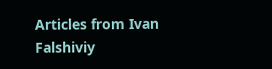Articles from Ivan Falshiviy